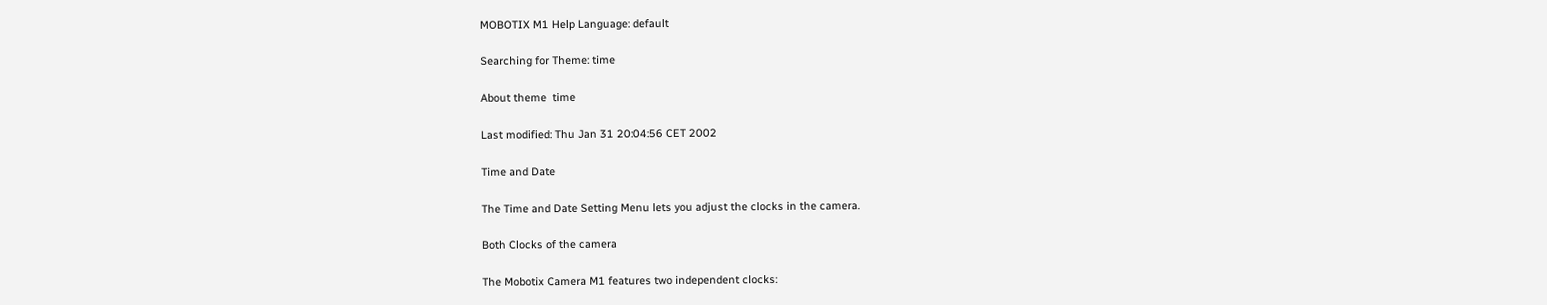MOBOTIX M1 Help Language: default

Searching for Theme: time

About theme  time

Last modified: Thu Jan 31 20:04:56 CET 2002

Time and Date

The Time and Date Setting Menu lets you adjust the clocks in the camera.

Both Clocks of the camera

The Mobotix Camera M1 features two independent clocks: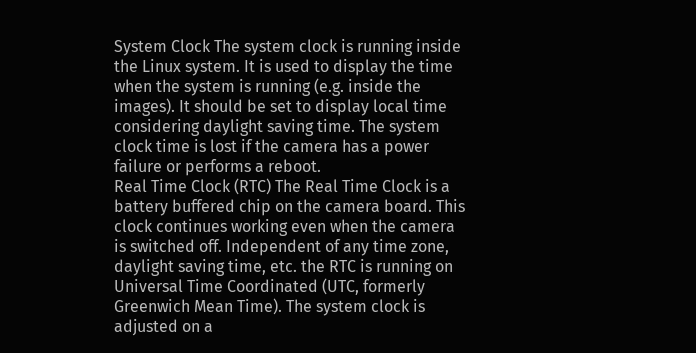System Clock The system clock is running inside the Linux system. It is used to display the time when the system is running (e.g. inside the images). It should be set to display local time considering daylight saving time. The system clock time is lost if the camera has a power failure or performs a reboot.
Real Time Clock (RTC) The Real Time Clock is a battery buffered chip on the camera board. This clock continues working even when the camera is switched off. Independent of any time zone, daylight saving time, etc. the RTC is running on Universal Time Coordinated (UTC, formerly Greenwich Mean Time). The system clock is adjusted on a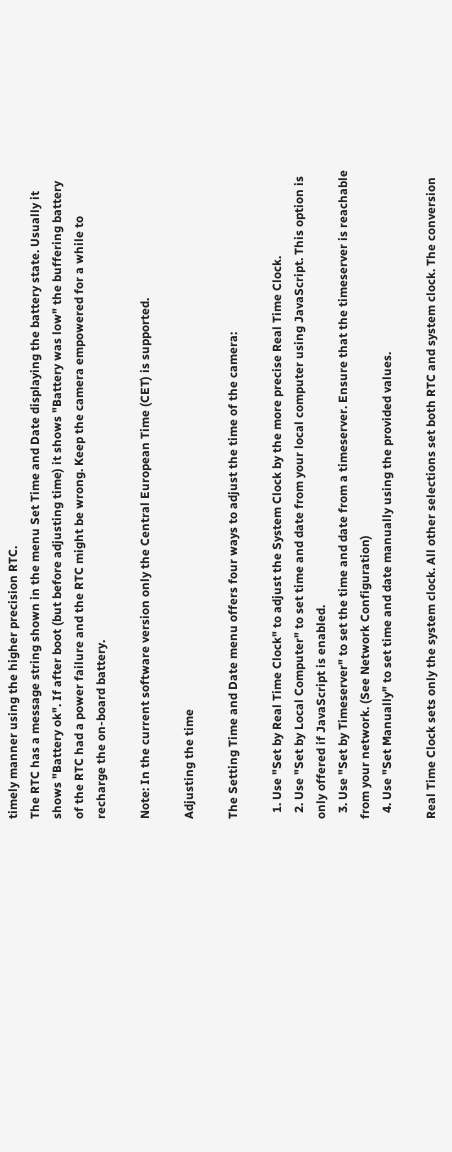timely manner using the higher precision RTC.
The RTC has a message string shown in the menu Set Time and Date displaying the battery state. Usually it shows "Battery ok". If after boot (but before adjusting time) it shows "Battery was low" the buffering battery of the RTC had a power failure and the RTC might be wrong. Keep the camera empowered for a while to recharge the on-board battery.

Note: In the current software version only the Central European Time (CET) is supported.

Adjusting the time

The Setting Time and Date menu offers four ways to adjust the time of the camera:

  1. Use "Set by Real Time Clock" to adjust the System Clock by the more precise Real Time Clock.
  2. Use "Set by Local Computer" to set time and date from your local computer using JavaScript. This option is only offered if JavaScript is enabled.
  3. Use "Set by Timeserver" to set the time and date from a timeserver. Ensure that the timeserver is reachable from your network. (See Network Configuration)
  4. Use "Set Manually" to set time and date manually using the provided values.

Real Time Clock sets only the system clock. All other selections set both RTC and system clock. The conversion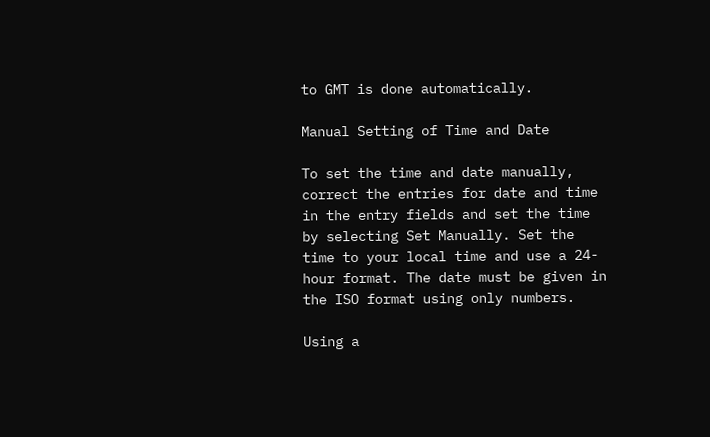to GMT is done automatically.

Manual Setting of Time and Date

To set the time and date manually, correct the entries for date and time in the entry fields and set the time by selecting Set Manually. Set the time to your local time and use a 24-hour format. The date must be given in the ISO format using only numbers.

Using a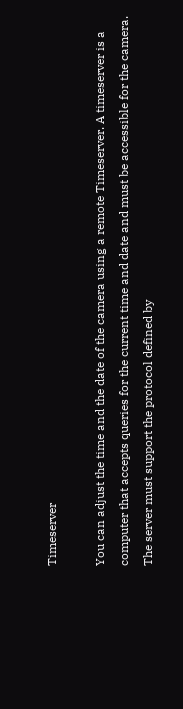Timeserver

You can adjust the time and the date of the camera using a remote Timeserver. A timeserver is a computer that accepts queries for the current time and date and must be accessible for the camera. The server must support the protocol defined by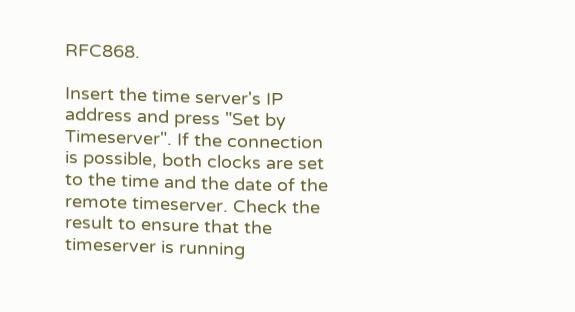RFC868.

Insert the time server's IP address and press "Set by Timeserver". If the connection is possible, both clocks are set to the time and the date of the remote timeserver. Check the result to ensure that the timeserver is running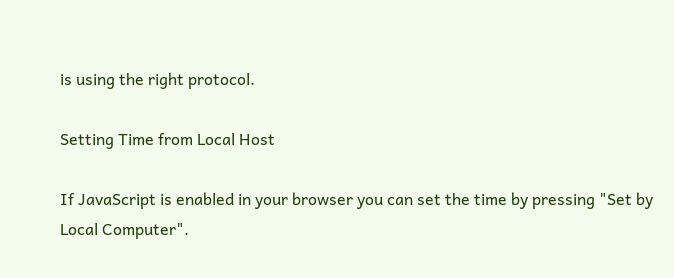is using the right protocol.

Setting Time from Local Host

If JavaScript is enabled in your browser you can set the time by pressing "Set by Local Computer".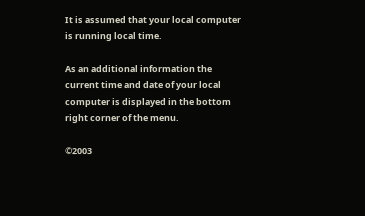It is assumed that your local computer is running local time.

As an additional information the current time and date of your local computer is displayed in the bottom right corner of the menu.

©2003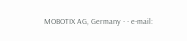MOBOTIX AG, Germany · · e-mail: